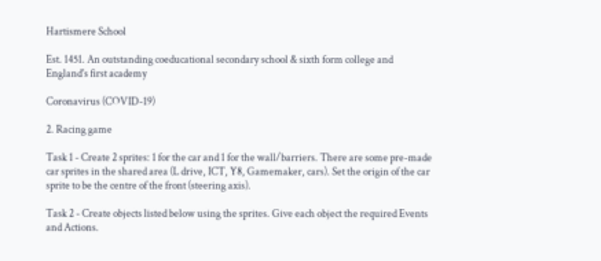Hartismere School

Est. 1451. An outstanding coeducational secondary school & sixth form college and England's first academy

Coronavirus (COVID-19)

2. Racing game

Task 1 - Create 2 sprites: 1 for the car and 1 for the wall/barriers. There are some pre-made car sprites in the shared area (L drive, ICT, Y8, Gamemaker, cars). Set the origin of the car sprite to be the centre of the front (steering axis).

Task 2 - Create objects listed below using the sprites. Give each object the required Events and Actions.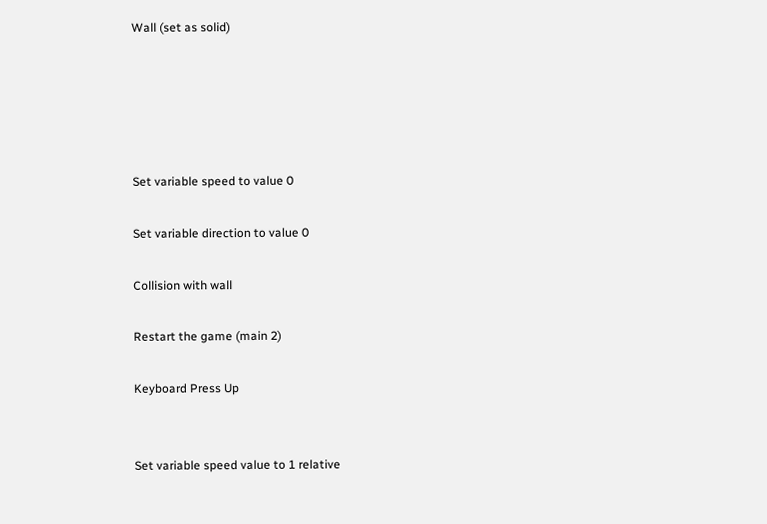Wall (set as solid)





Set variable speed to value 0

Set variable direction to value 0

Collision with wall

Restart the game (main 2)

Keyboard Press Up


Set variable speed value to 1 relative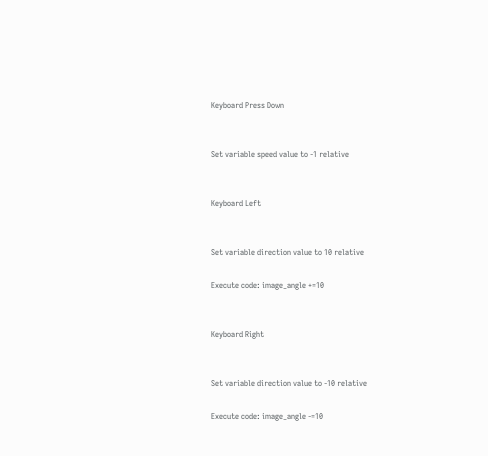Keyboard Press Down


Set variable speed value to -1 relative


Keyboard Left


Set variable direction value to 10 relative

Execute code: image_angle +=10


Keyboard Right


Set variable direction value to -10 relative

Execute code: image_angle -=10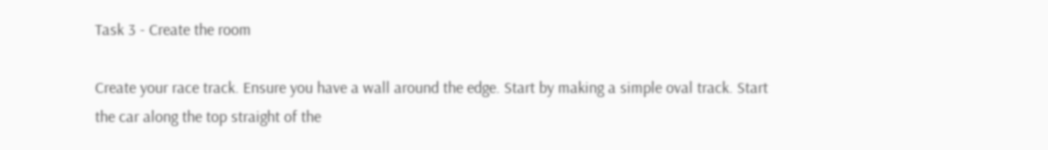Task 3 - Create the room

Create your race track. Ensure you have a wall around the edge. Start by making a simple oval track. Start the car along the top straight of the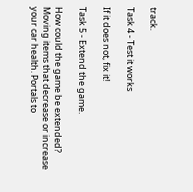track.

Task 4 - Test it works

If it does not, fix it!

Task 5 - Extend the game.

How could the game be extended? Moving items that decrease or increase your car health. Portals to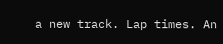a new track. Lap times. An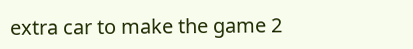extra car to make the game 2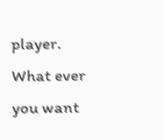player. What ever you want